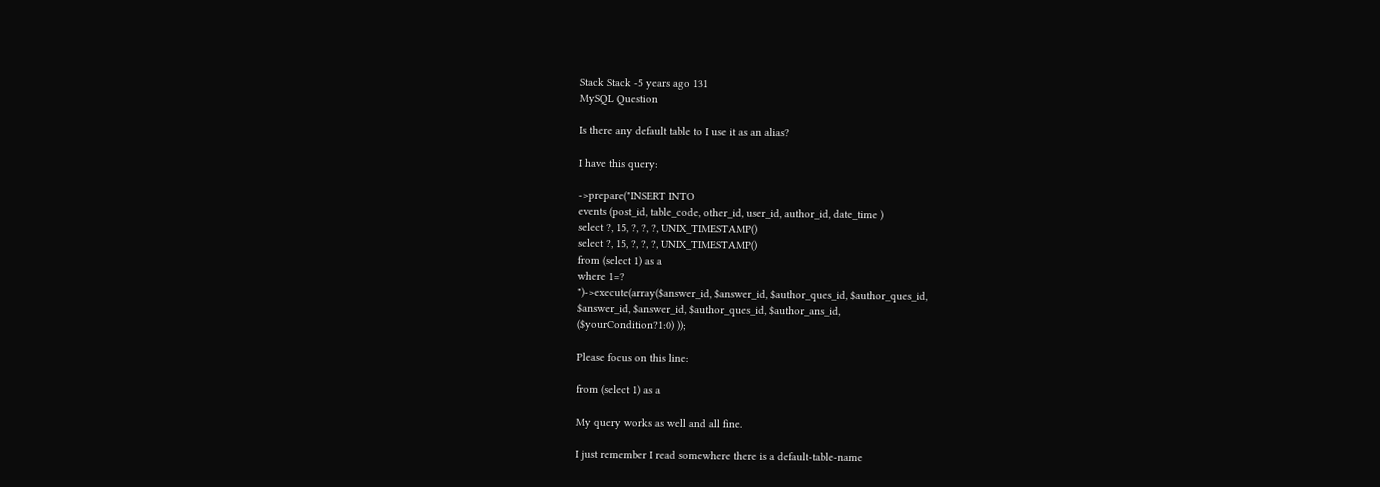Stack Stack -5 years ago 131
MySQL Question

Is there any default table to I use it as an alias?

I have this query:

->prepare("INSERT INTO
events (post_id, table_code, other_id, user_id, author_id, date_time )
select ?, 15, ?, ?, ?, UNIX_TIMESTAMP()
select ?, 15, ?, ?, ?, UNIX_TIMESTAMP()
from (select 1) as a
where 1=?
")->execute(array($answer_id, $answer_id, $author_ques_id, $author_ques_id,
$answer_id, $answer_id, $author_ques_id, $author_ans_id,
($yourCondition?1:0) ));

Please focus on this line:

from (select 1) as a

My query works as well and all fine.

I just remember I read somewhere there is a default-table-name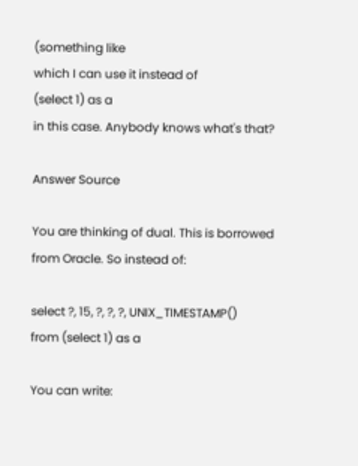(something like
which I can use it instead of
(select 1) as a
in this case. Anybody knows what's that?

Answer Source

You are thinking of dual. This is borrowed from Oracle. So instead of:

select ?, 15, ?, ?, ?, UNIX_TIMESTAMP()
from (select 1) as a

You can write: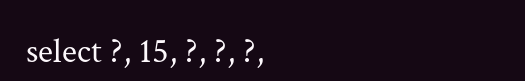select ?, 15, ?, ?, ?,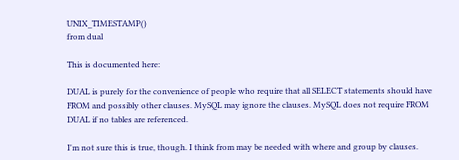UNIX_TIMESTAMP()
from dual

This is documented here:

DUAL is purely for the convenience of people who require that all SELECT statements should have FROM and possibly other clauses. MySQL may ignore the clauses. MySQL does not require FROM DUAL if no tables are referenced.

I'm not sure this is true, though. I think from may be needed with where and group by clauses.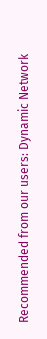Recommended from our users: Dynamic Network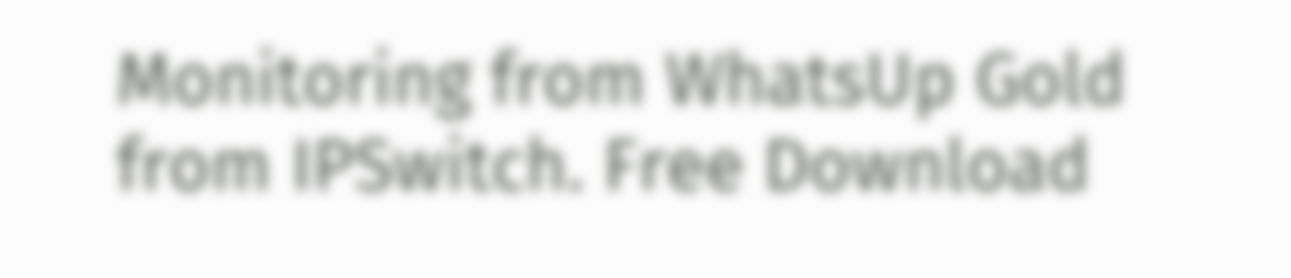Monitoring from WhatsUp Gold from IPSwitch. Free Download